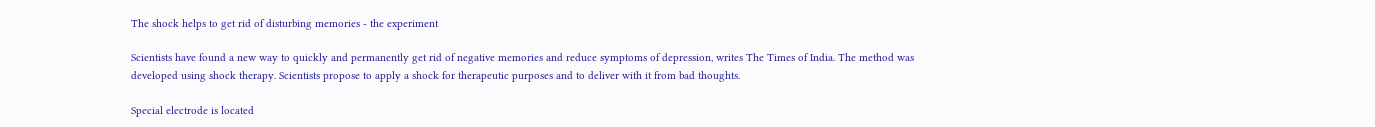The shock helps to get rid of disturbing memories - the experiment

Scientists have found a new way to quickly and permanently get rid of negative memories and reduce symptoms of depression, writes The Times of India. The method was developed using shock therapy. Scientists propose to apply a shock for therapeutic purposes and to deliver with it from bad thoughts.

Special electrode is located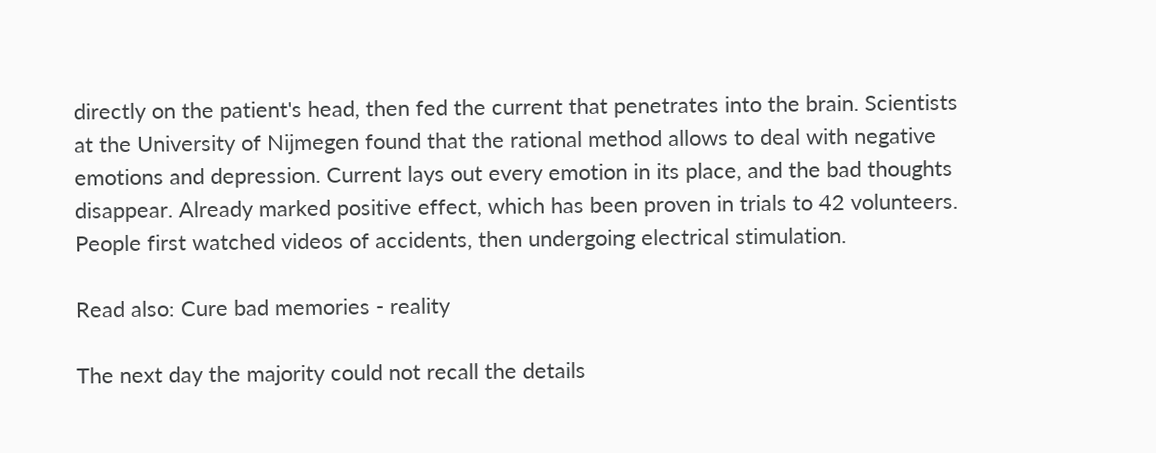directly on the patient's head, then fed the current that penetrates into the brain. Scientists at the University of Nijmegen found that the rational method allows to deal with negative emotions and depression. Current lays out every emotion in its place, and the bad thoughts disappear. Already marked positive effect, which has been proven in trials to 42 volunteers. People first watched videos of accidents, then undergoing electrical stimulation.

Read also: Cure bad memories - reality

The next day the majority could not recall the details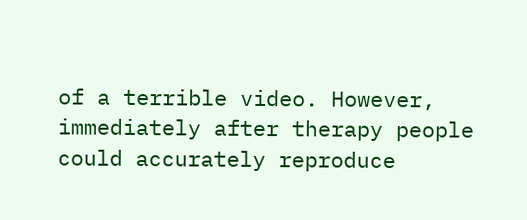of a terrible video. However, immediately after therapy people could accurately reproduce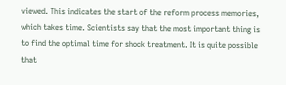viewed. This indicates the start of the reform process memories, which takes time. Scientists say that the most important thing is to find the optimal time for shock treatment. It is quite possible that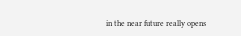in the near future really opens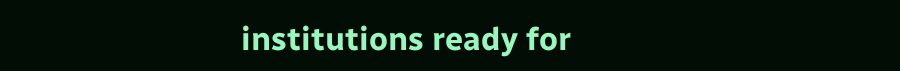institutions ready for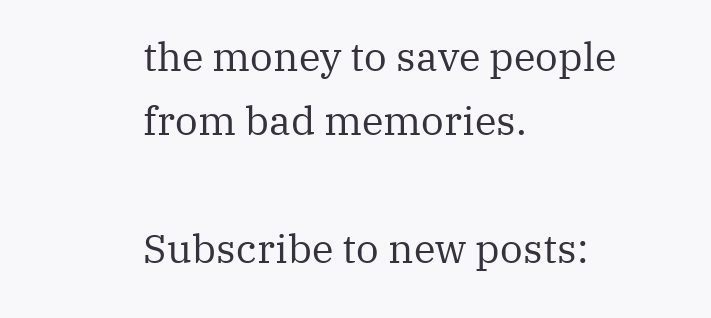the money to save people from bad memories.

Subscribe to new posts: